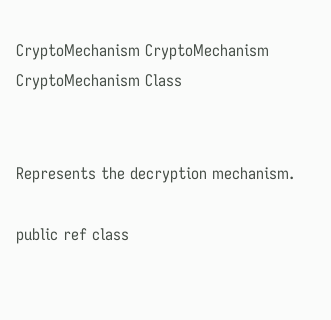CryptoMechanism CryptoMechanism CryptoMechanism Class


Represents the decryption mechanism.

public ref class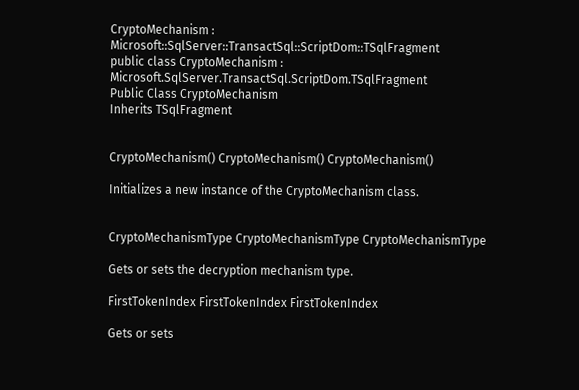CryptoMechanism : Microsoft::SqlServer::TransactSql::ScriptDom::TSqlFragment
public class CryptoMechanism : Microsoft.SqlServer.TransactSql.ScriptDom.TSqlFragment
Public Class CryptoMechanism
Inherits TSqlFragment


CryptoMechanism() CryptoMechanism() CryptoMechanism()

Initializes a new instance of the CryptoMechanism class.


CryptoMechanismType CryptoMechanismType CryptoMechanismType

Gets or sets the decryption mechanism type.

FirstTokenIndex FirstTokenIndex FirstTokenIndex

Gets or sets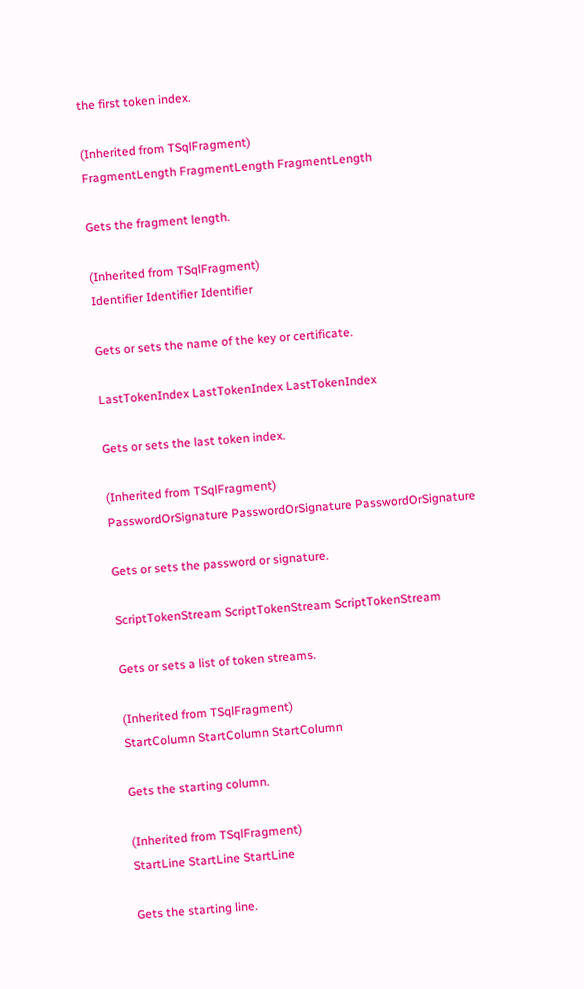the first token index.

(Inherited from TSqlFragment)
FragmentLength FragmentLength FragmentLength

Gets the fragment length.

(Inherited from TSqlFragment)
Identifier Identifier Identifier

Gets or sets the name of the key or certificate.

LastTokenIndex LastTokenIndex LastTokenIndex

Gets or sets the last token index.

(Inherited from TSqlFragment)
PasswordOrSignature PasswordOrSignature PasswordOrSignature

Gets or sets the password or signature.

ScriptTokenStream ScriptTokenStream ScriptTokenStream

Gets or sets a list of token streams.

(Inherited from TSqlFragment)
StartColumn StartColumn StartColumn

Gets the starting column.

(Inherited from TSqlFragment)
StartLine StartLine StartLine

Gets the starting line.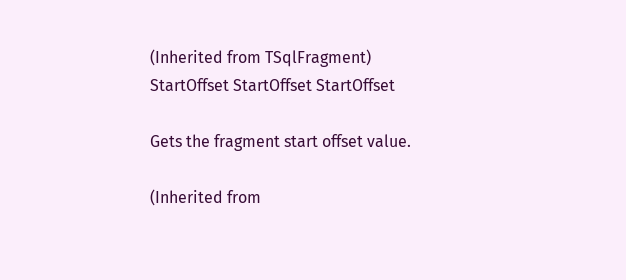(Inherited from TSqlFragment)
StartOffset StartOffset StartOffset

Gets the fragment start offset value.

(Inherited from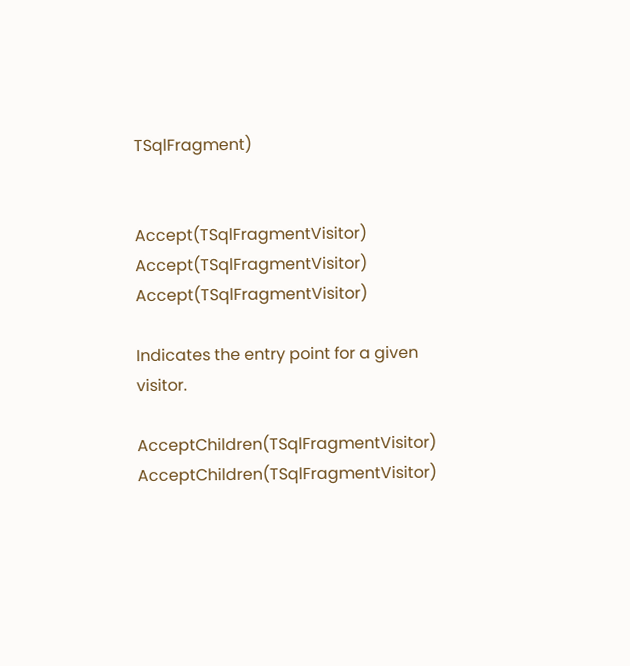TSqlFragment)


Accept(TSqlFragmentVisitor) Accept(TSqlFragmentVisitor) Accept(TSqlFragmentVisitor)

Indicates the entry point for a given visitor.

AcceptChildren(TSqlFragmentVisitor) AcceptChildren(TSqlFragmentVisitor)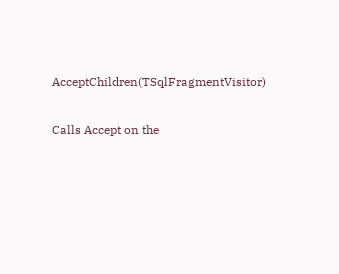AcceptChildren(TSqlFragmentVisitor)

Calls Accept on the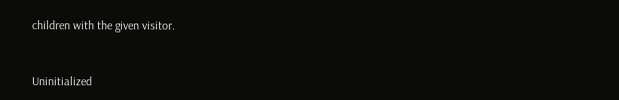children with the given visitor.


Uninitialized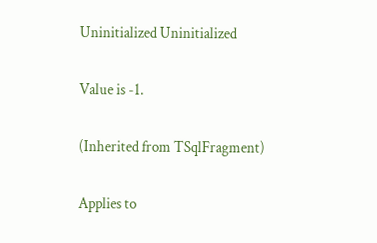Uninitialized Uninitialized

Value is -1.

(Inherited from TSqlFragment)

Applies to